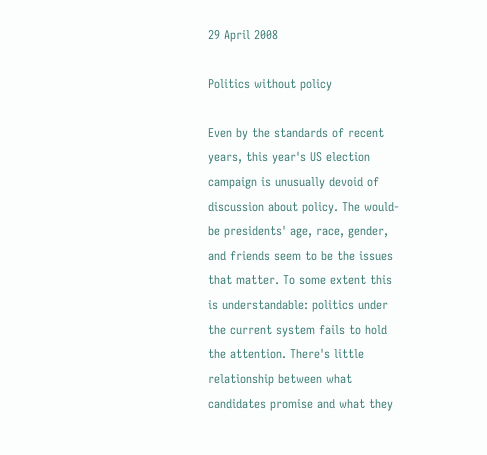29 April 2008

Politics without policy

Even by the standards of recent years, this year's US election campaign is unusually devoid of discussion about policy. The would-be presidents' age, race, gender, and friends seem to be the issues that matter. To some extent this is understandable: politics under the current system fails to hold the attention. There's little relationship between what candidates promise and what they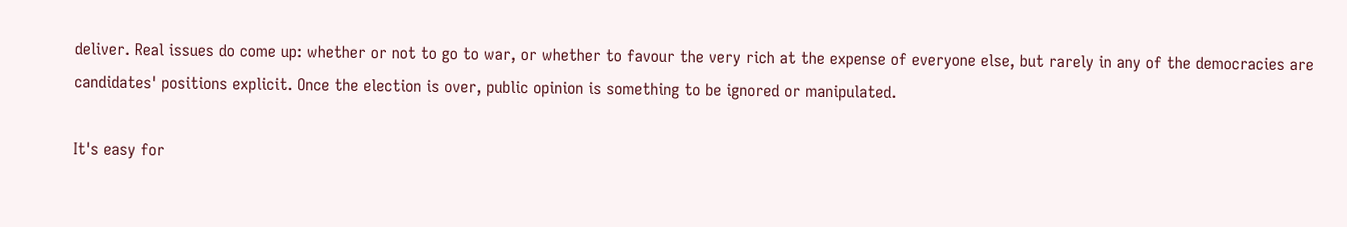deliver. Real issues do come up: whether or not to go to war, or whether to favour the very rich at the expense of everyone else, but rarely in any of the democracies are candidates' positions explicit. Once the election is over, public opinion is something to be ignored or manipulated.

It's easy for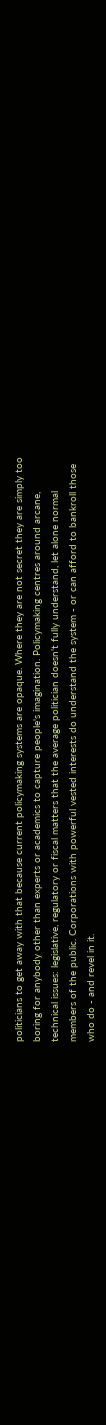politicians to get away with that because current policymaking systems are opaque. Where they are not secret they are simply too boring for anybody other than experts or academics to capture people's imagination. Policymaking centres around arcane, technical issues: legislative, regulatory or fiscal matters that the average politician doesn't fully understand, let alone normal members of the public. Corporations with powerful vested interests do understand the system - or can afford to bankroll those who do - and revel in it.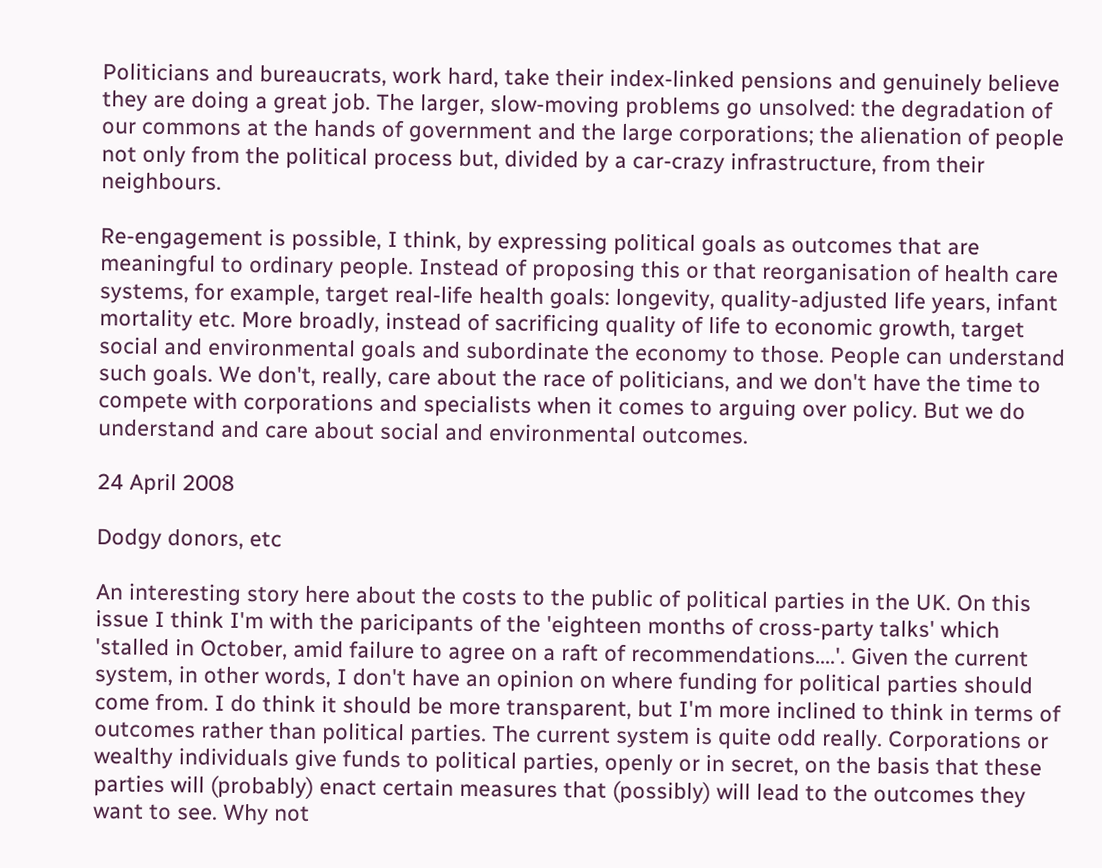Politicians and bureaucrats, work hard, take their index-linked pensions and genuinely believe they are doing a great job. The larger, slow-moving problems go unsolved: the degradation of our commons at the hands of government and the large corporations; the alienation of people not only from the political process but, divided by a car-crazy infrastructure, from their neighbours.

Re-engagement is possible, I think, by expressing political goals as outcomes that are meaningful to ordinary people. Instead of proposing this or that reorganisation of health care systems, for example, target real-life health goals: longevity, quality-adjusted life years, infant mortality etc. More broadly, instead of sacrificing quality of life to economic growth, target social and environmental goals and subordinate the economy to those. People can understand such goals. We don't, really, care about the race of politicians, and we don't have the time to compete with corporations and specialists when it comes to arguing over policy. But we do understand and care about social and environmental outcomes.

24 April 2008

Dodgy donors, etc

An interesting story here about the costs to the public of political parties in the UK. On this issue I think I'm with the paricipants of the 'eighteen months of cross-party talks' which 'stalled in October, amid failure to agree on a raft of recommendations....'. Given the current system, in other words, I don't have an opinion on where funding for political parties should come from. I do think it should be more transparent, but I'm more inclined to think in terms of outcomes rather than political parties. The current system is quite odd really. Corporations or wealthy individuals give funds to political parties, openly or in secret, on the basis that these parties will (probably) enact certain measures that (possibly) will lead to the outcomes they want to see. Why not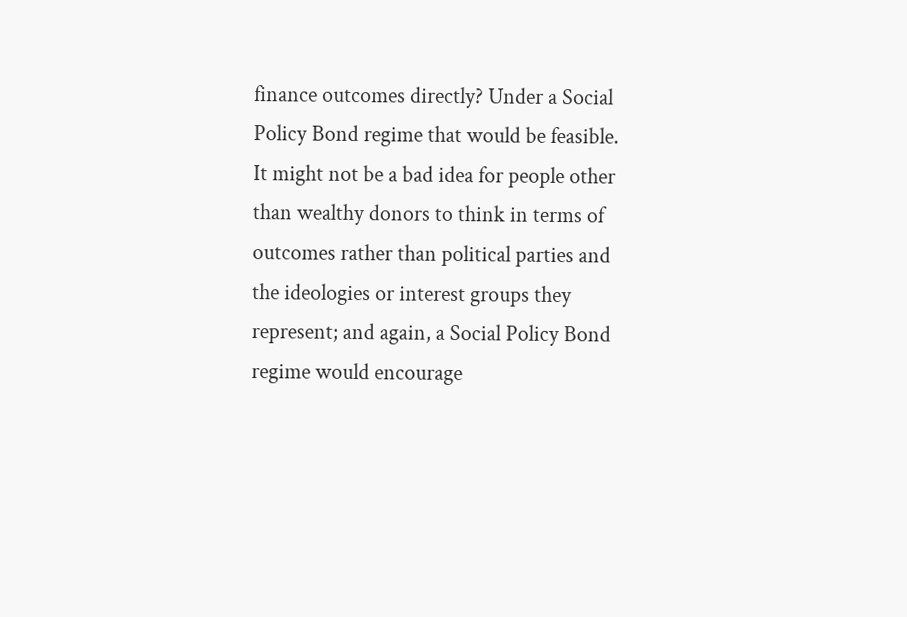finance outcomes directly? Under a Social Policy Bond regime that would be feasible. It might not be a bad idea for people other than wealthy donors to think in terms of outcomes rather than political parties and the ideologies or interest groups they represent; and again, a Social Policy Bond regime would encourage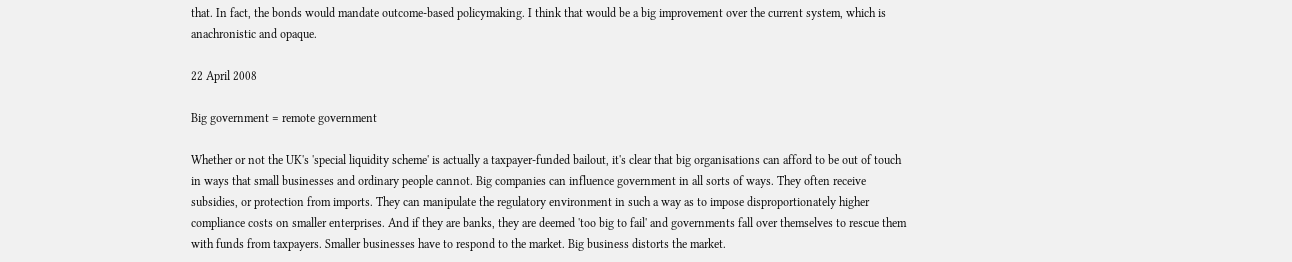that. In fact, the bonds would mandate outcome-based policymaking. I think that would be a big improvement over the current system, which is anachronistic and opaque.

22 April 2008

Big government = remote government

Whether or not the UK's 'special liquidity scheme' is actually a taxpayer-funded bailout, it's clear that big organisations can afford to be out of touch in ways that small businesses and ordinary people cannot. Big companies can influence government in all sorts of ways. They often receive subsidies, or protection from imports. They can manipulate the regulatory environment in such a way as to impose disproportionately higher compliance costs on smaller enterprises. And if they are banks, they are deemed 'too big to fail' and governments fall over themselves to rescue them with funds from taxpayers. Smaller businesses have to respond to the market. Big business distorts the market.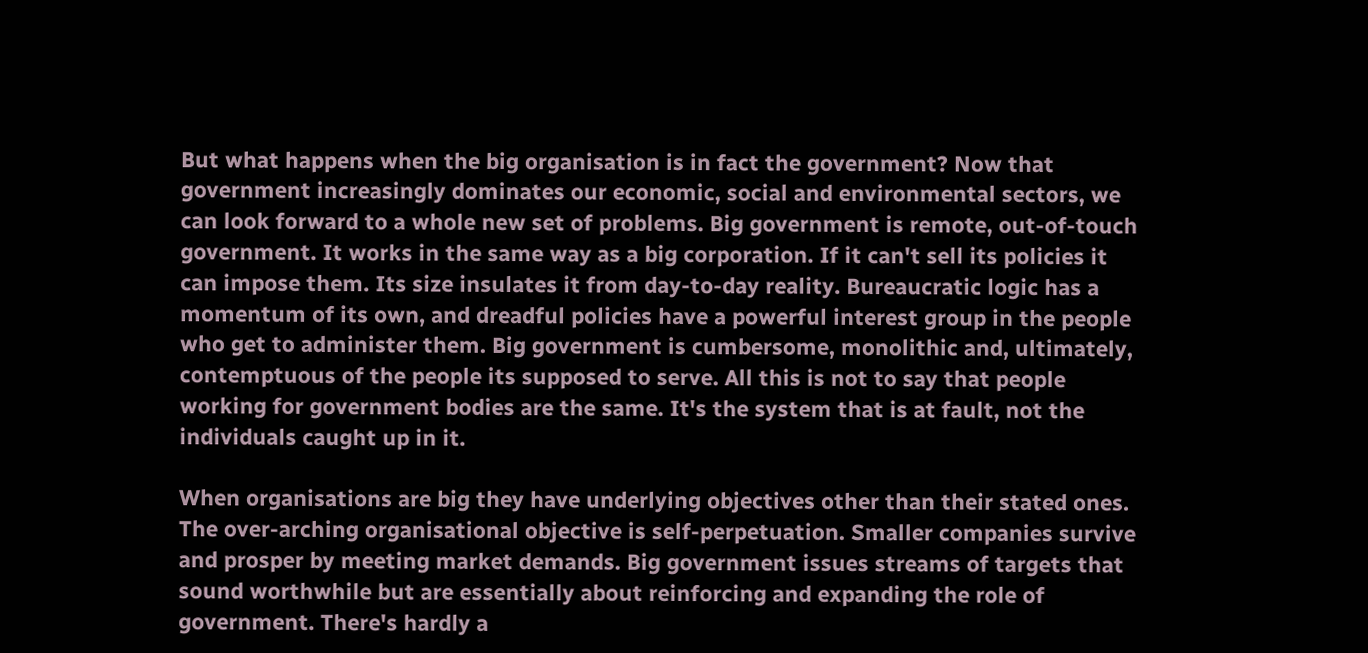But what happens when the big organisation is in fact the government? Now that government increasingly dominates our economic, social and environmental sectors, we can look forward to a whole new set of problems. Big government is remote, out-of-touch government. It works in the same way as a big corporation. If it can't sell its policies it can impose them. Its size insulates it from day-to-day reality. Bureaucratic logic has a momentum of its own, and dreadful policies have a powerful interest group in the people who get to administer them. Big government is cumbersome, monolithic and, ultimately, contemptuous of the people its supposed to serve. All this is not to say that people working for government bodies are the same. It's the system that is at fault, not the individuals caught up in it.

When organisations are big they have underlying objectives other than their stated ones. The over-arching organisational objective is self-perpetuation. Smaller companies survive and prosper by meeting market demands. Big government issues streams of targets that sound worthwhile but are essentially about reinforcing and expanding the role of government. There's hardly a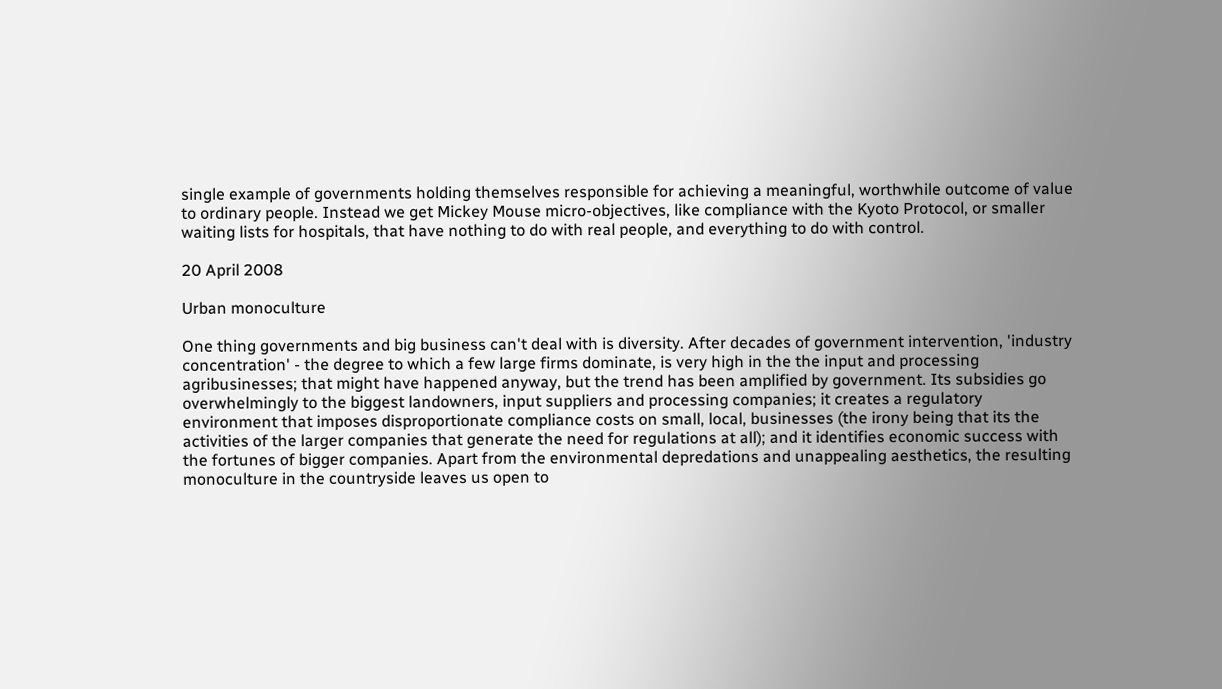single example of governments holding themselves responsible for achieving a meaningful, worthwhile outcome of value to ordinary people. Instead we get Mickey Mouse micro-objectives, like compliance with the Kyoto Protocol, or smaller waiting lists for hospitals, that have nothing to do with real people, and everything to do with control.

20 April 2008

Urban monoculture

One thing governments and big business can't deal with is diversity. After decades of government intervention, 'industry concentration' - the degree to which a few large firms dominate, is very high in the the input and processing agribusinesses; that might have happened anyway, but the trend has been amplified by government. Its subsidies go overwhelmingly to the biggest landowners, input suppliers and processing companies; it creates a regulatory environment that imposes disproportionate compliance costs on small, local, businesses (the irony being that its the activities of the larger companies that generate the need for regulations at all); and it identifies economic success with the fortunes of bigger companies. Apart from the environmental depredations and unappealing aesthetics, the resulting monoculture in the countryside leaves us open to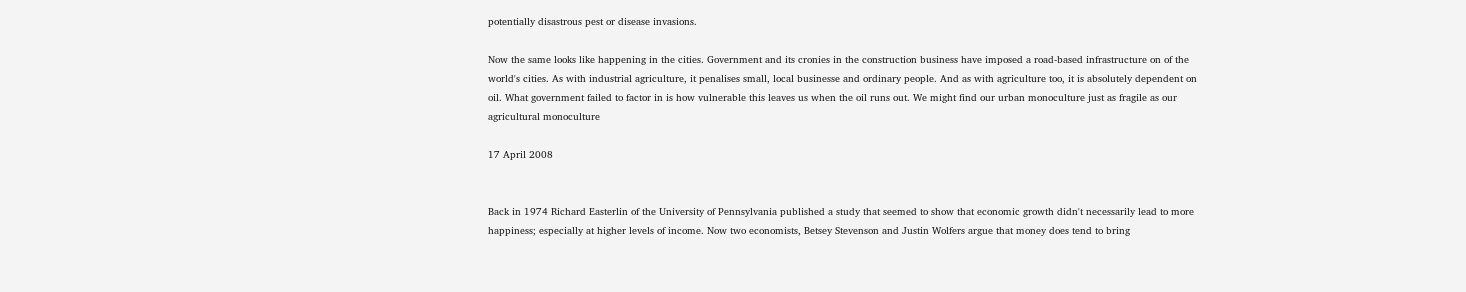potentially disastrous pest or disease invasions.

Now the same looks like happening in the cities. Government and its cronies in the construction business have imposed a road-based infrastructure on of the world's cities. As with industrial agriculture, it penalises small, local businesse and ordinary people. And as with agriculture too, it is absolutely dependent on oil. What government failed to factor in is how vulnerable this leaves us when the oil runs out. We might find our urban monoculture just as fragile as our agricultural monoculture

17 April 2008


Back in 1974 Richard Easterlin of the University of Pennsylvania published a study that seemed to show that economic growth didn't necessarily lead to more happiness; especially at higher levels of income. Now two economists, Betsey Stevenson and Justin Wolfers argue that money does tend to bring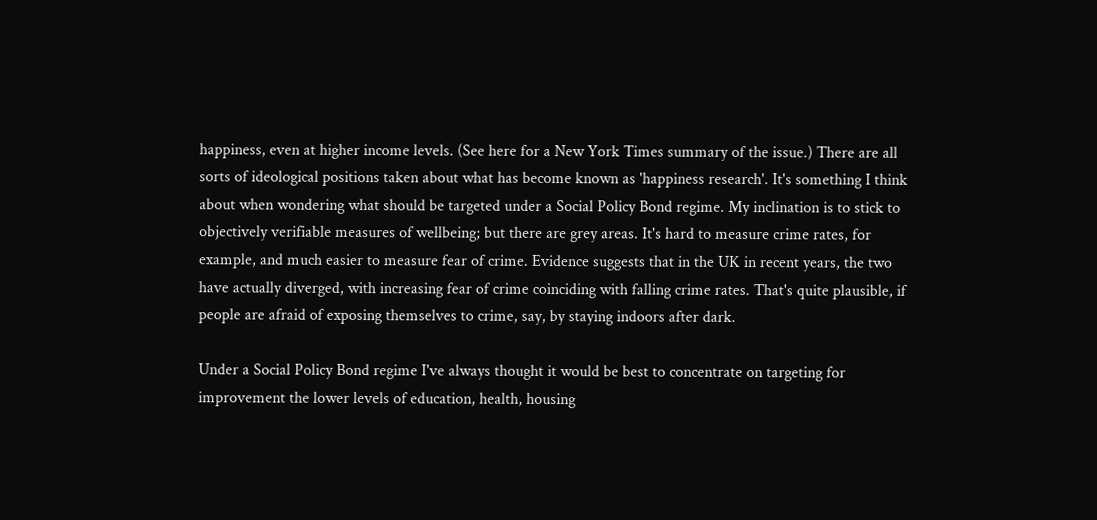happiness, even at higher income levels. (See here for a New York Times summary of the issue.) There are all sorts of ideological positions taken about what has become known as 'happiness research'. It's something I think about when wondering what should be targeted under a Social Policy Bond regime. My inclination is to stick to objectively verifiable measures of wellbeing; but there are grey areas. It's hard to measure crime rates, for example, and much easier to measure fear of crime. Evidence suggests that in the UK in recent years, the two have actually diverged, with increasing fear of crime coinciding with falling crime rates. That's quite plausible, if people are afraid of exposing themselves to crime, say, by staying indoors after dark.

Under a Social Policy Bond regime I've always thought it would be best to concentrate on targeting for improvement the lower levels of education, health, housing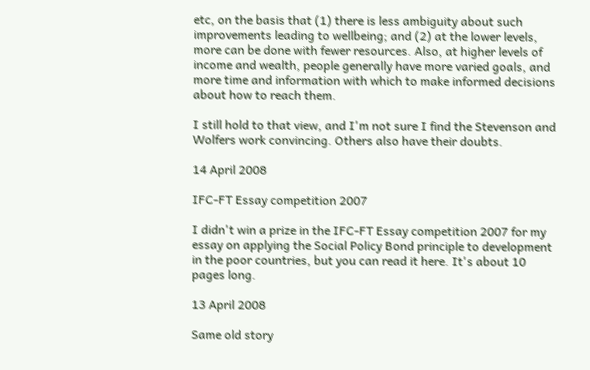etc, on the basis that (1) there is less ambiguity about such improvements leading to wellbeing; and (2) at the lower levels, more can be done with fewer resources. Also, at higher levels of income and wealth, people generally have more varied goals, and more time and information with which to make informed decisions about how to reach them.

I still hold to that view, and I'm not sure I find the Stevenson and Wolfers work convincing. Others also have their doubts.

14 April 2008

IFC-FT Essay competition 2007

I didn't win a prize in the IFC-FT Essay competition 2007 for my essay on applying the Social Policy Bond principle to development in the poor countries, but you can read it here. It's about 10 pages long.

13 April 2008

Same old story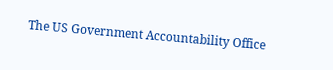The US Government Accountability Office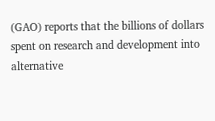(GAO) reports that the billions of dollars spent on research and development into alternative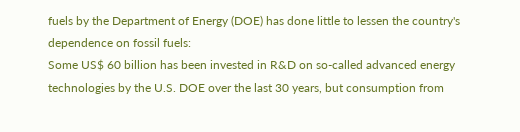fuels by the Department of Energy (DOE) has done little to lessen the country's dependence on fossil fuels:
Some US$ 60 billion has been invested in R&D on so-called advanced energy technologies by the U.S. DOE over the last 30 years, but consumption from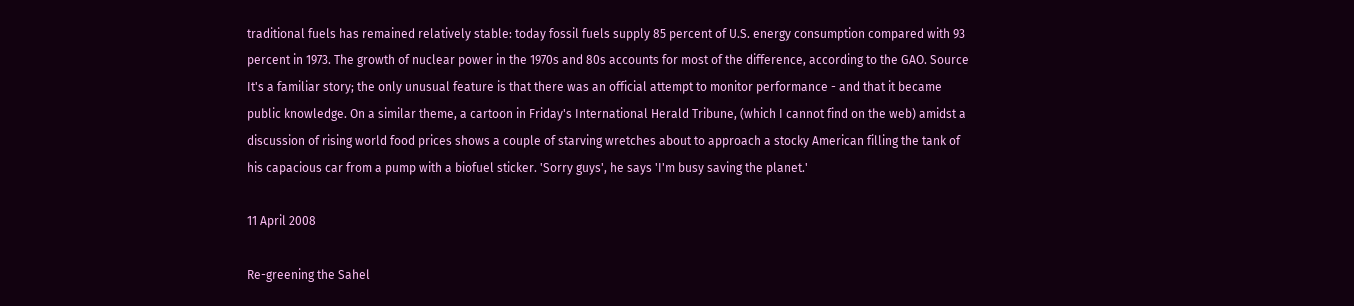traditional fuels has remained relatively stable: today fossil fuels supply 85 percent of U.S. energy consumption compared with 93 percent in 1973. The growth of nuclear power in the 1970s and 80s accounts for most of the difference, according to the GAO. Source
It's a familiar story; the only unusual feature is that there was an official attempt to monitor performance - and that it became public knowledge. On a similar theme, a cartoon in Friday's International Herald Tribune, (which I cannot find on the web) amidst a discussion of rising world food prices shows a couple of starving wretches about to approach a stocky American filling the tank of his capacious car from a pump with a biofuel sticker. 'Sorry guys', he says 'I'm busy saving the planet.'

11 April 2008

Re-greening the Sahel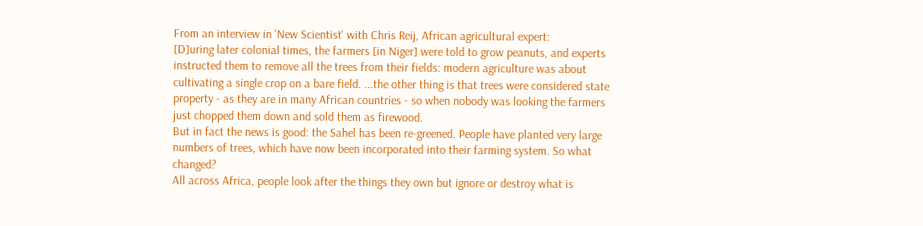From an interview in 'New Scientist' with Chris Reij, African agricultural expert:
[D]uring later colonial times, the farmers [in Niger] were told to grow peanuts, and experts instructed them to remove all the trees from their fields: modern agriculture was about cultivating a single crop on a bare field. ...the other thing is that trees were considered state property - as they are in many African countries - so when nobody was looking the farmers just chopped them down and sold them as firewood.
But in fact the news is good: the Sahel has been re-greened. People have planted very large numbers of trees, which have now been incorporated into their farming system. So what changed?
All across Africa, people look after the things they own but ignore or destroy what is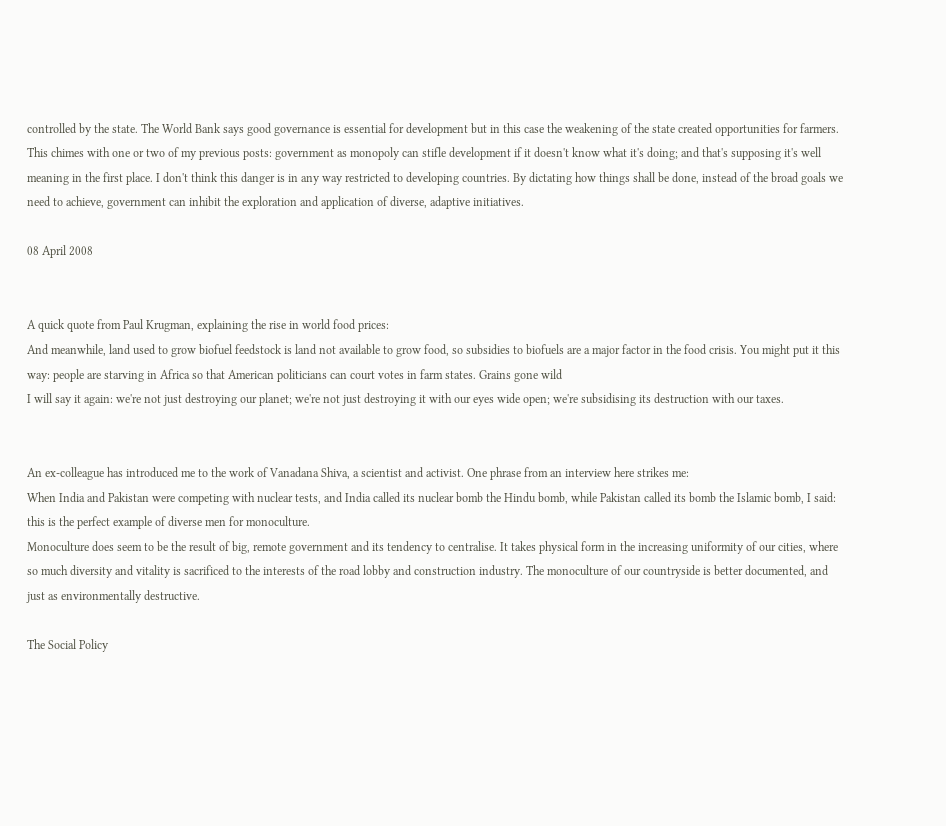controlled by the state. The World Bank says good governance is essential for development but in this case the weakening of the state created opportunities for farmers.
This chimes with one or two of my previous posts: government as monopoly can stifle development if it doesn't know what it's doing; and that's supposing it's well meaning in the first place. I don't think this danger is in any way restricted to developing countries. By dictating how things shall be done, instead of the broad goals we need to achieve, government can inhibit the exploration and application of diverse, adaptive initiatives.

08 April 2008


A quick quote from Paul Krugman, explaining the rise in world food prices:
And meanwhile, land used to grow biofuel feedstock is land not available to grow food, so subsidies to biofuels are a major factor in the food crisis. You might put it this way: people are starving in Africa so that American politicians can court votes in farm states. Grains gone wild
I will say it again: we're not just destroying our planet; we're not just destroying it with our eyes wide open; we're subsidising its destruction with our taxes.


An ex-colleague has introduced me to the work of Vanadana Shiva, a scientist and activist. One phrase from an interview here strikes me:
When India and Pakistan were competing with nuclear tests, and India called its nuclear bomb the Hindu bomb, while Pakistan called its bomb the Islamic bomb, I said: this is the perfect example of diverse men for monoculture.
Monoculture does seem to be the result of big, remote government and its tendency to centralise. It takes physical form in the increasing uniformity of our cities, where so much diversity and vitality is sacrificed to the interests of the road lobby and construction industry. The monoculture of our countryside is better documented, and just as environmentally destructive.

The Social Policy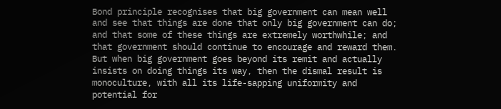Bond principle recognises that big government can mean well and see that things are done that only big government can do; and that some of these things are extremely worthwhile; and that government should continue to encourage and reward them. But when big government goes beyond its remit and actually insists on doing things its way, then the dismal result is monoculture, with all its life-sapping uniformity and potential for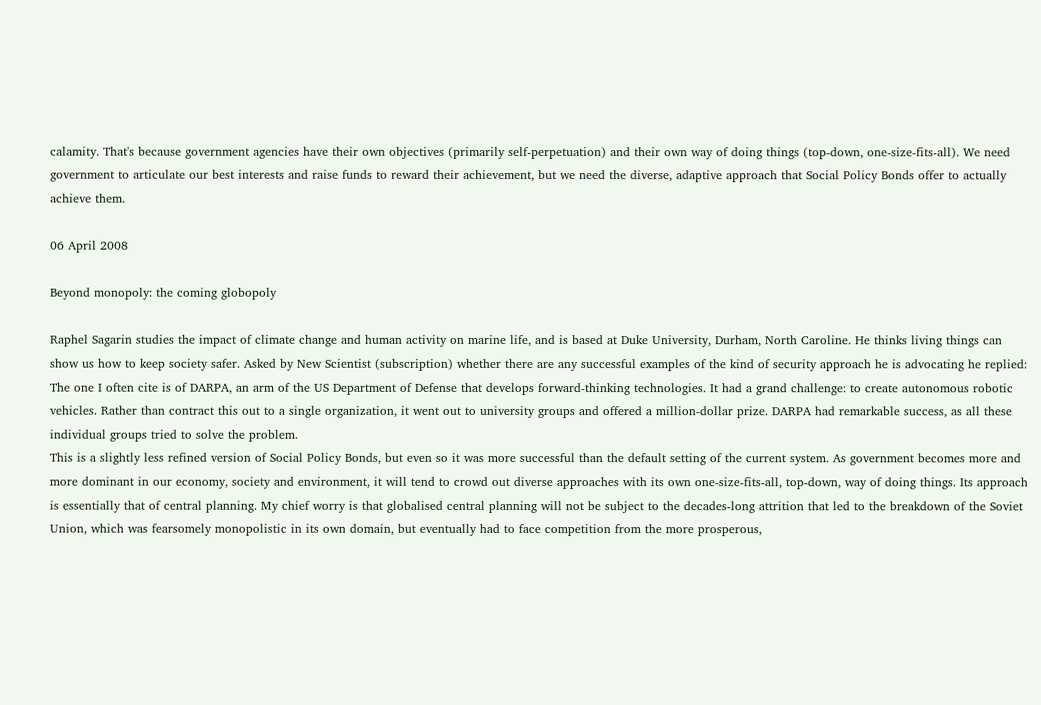calamity. That's because government agencies have their own objectives (primarily self-perpetuation) and their own way of doing things (top-down, one-size-fits-all). We need government to articulate our best interests and raise funds to reward their achievement, but we need the diverse, adaptive approach that Social Policy Bonds offer to actually achieve them.

06 April 2008

Beyond monopoly: the coming globopoly

Raphel Sagarin studies the impact of climate change and human activity on marine life, and is based at Duke University, Durham, North Caroline. He thinks living things can show us how to keep society safer. Asked by New Scientist (subscription) whether there are any successful examples of the kind of security approach he is advocating he replied:
The one I often cite is of DARPA, an arm of the US Department of Defense that develops forward-thinking technologies. It had a grand challenge: to create autonomous robotic vehicles. Rather than contract this out to a single organization, it went out to university groups and offered a million-dollar prize. DARPA had remarkable success, as all these individual groups tried to solve the problem.
This is a slightly less refined version of Social Policy Bonds, but even so it was more successful than the default setting of the current system. As government becomes more and more dominant in our economy, society and environment, it will tend to crowd out diverse approaches with its own one-size-fits-all, top-down, way of doing things. Its approach is essentially that of central planning. My chief worry is that globalised central planning will not be subject to the decades-long attrition that led to the breakdown of the Soviet Union, which was fearsomely monopolistic in its own domain, but eventually had to face competition from the more prosperous,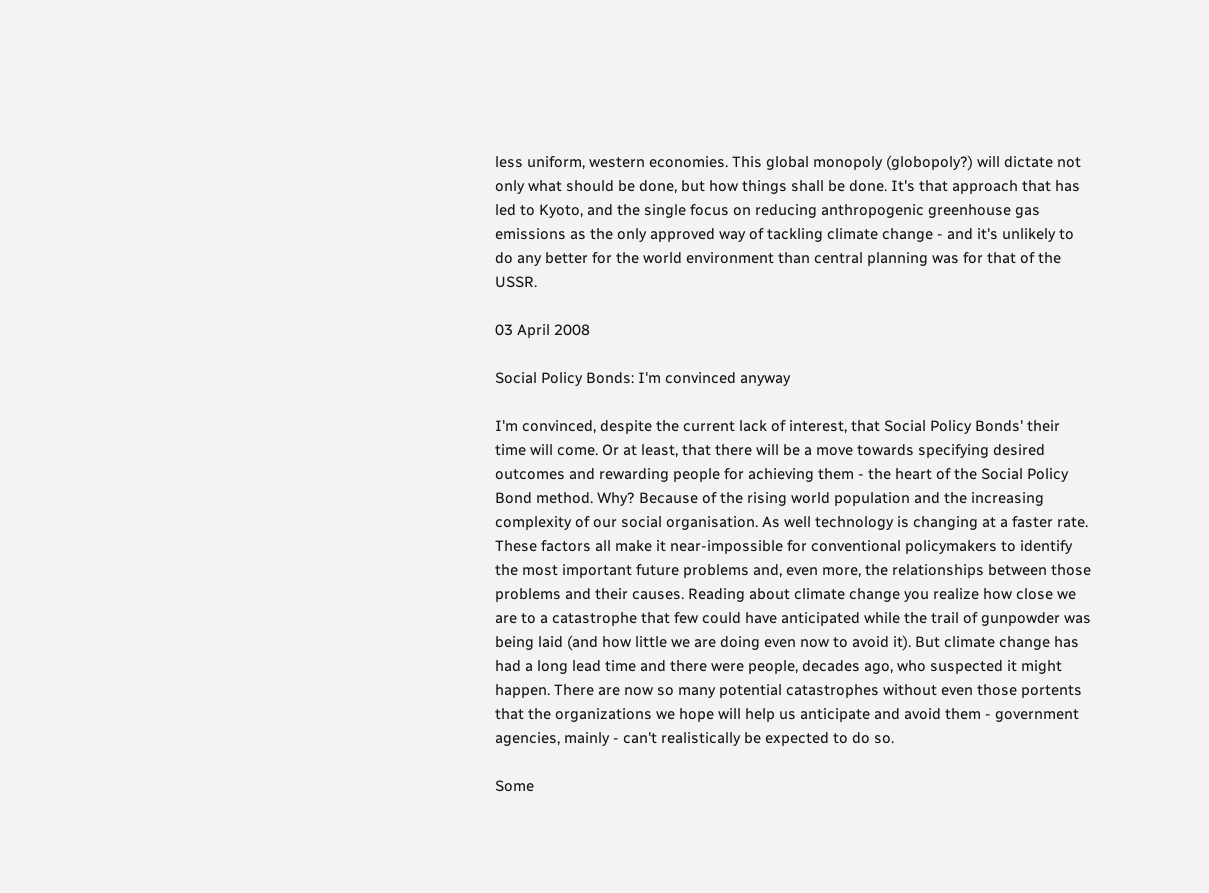less uniform, western economies. This global monopoly (globopoly?) will dictate not only what should be done, but how things shall be done. It's that approach that has led to Kyoto, and the single focus on reducing anthropogenic greenhouse gas emissions as the only approved way of tackling climate change - and it's unlikely to do any better for the world environment than central planning was for that of the USSR.

03 April 2008

Social Policy Bonds: I'm convinced anyway

I'm convinced, despite the current lack of interest, that Social Policy Bonds' their time will come. Or at least, that there will be a move towards specifying desired outcomes and rewarding people for achieving them - the heart of the Social Policy Bond method. Why? Because of the rising world population and the increasing complexity of our social organisation. As well technology is changing at a faster rate. These factors all make it near-impossible for conventional policymakers to identify the most important future problems and, even more, the relationships between those problems and their causes. Reading about climate change you realize how close we are to a catastrophe that few could have anticipated while the trail of gunpowder was being laid (and how little we are doing even now to avoid it). But climate change has had a long lead time and there were people, decades ago, who suspected it might happen. There are now so many potential catastrophes without even those portents that the organizations we hope will help us anticipate and avoid them - government agencies, mainly - can't realistically be expected to do so.

Some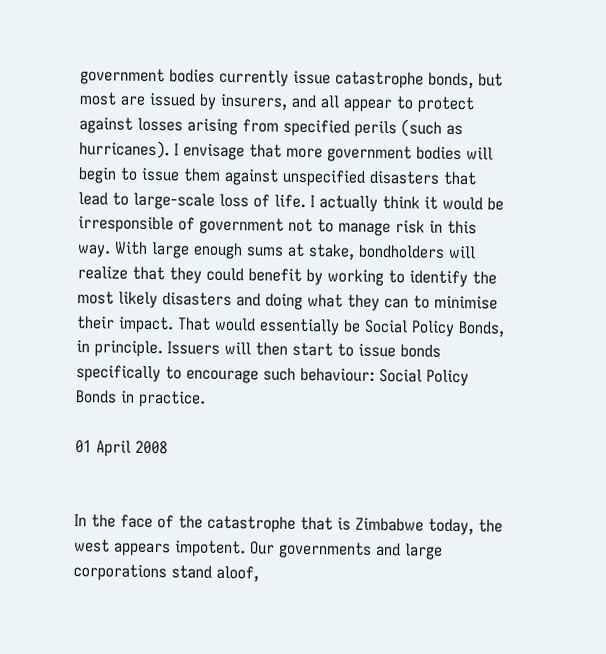government bodies currently issue catastrophe bonds, but most are issued by insurers, and all appear to protect against losses arising from specified perils (such as hurricanes). I envisage that more government bodies will begin to issue them against unspecified disasters that lead to large-scale loss of life. I actually think it would be irresponsible of government not to manage risk in this way. With large enough sums at stake, bondholders will realize that they could benefit by working to identify the most likely disasters and doing what they can to minimise their impact. That would essentially be Social Policy Bonds, in principle. Issuers will then start to issue bonds specifically to encourage such behaviour: Social Policy Bonds in practice.

01 April 2008


In the face of the catastrophe that is Zimbabwe today, the west appears impotent. Our governments and large corporations stand aloof,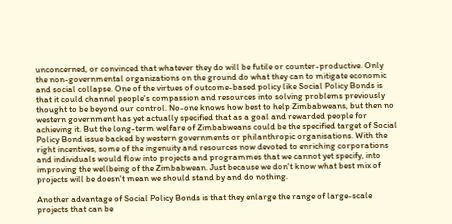unconcerned, or convinced that whatever they do will be futile or counter-productive. Only the non-governmental organizations on the ground do what they can to mitigate economic and social collapse. One of the virtues of outcome-based policy like Social Policy Bonds is that it could channel people's compassion and resources into solving problems previously thought to be beyond our control. No-one knows how best to help Zimbabweans, but then no western government has yet actually specified that as a goal and rewarded people for achieving it. But the long-term welfare of Zimbabweans could be the specified target of Social Policy Bond issue backed by western governments or philanthropic organisations. With the right incentives, some of the ingenuity and resources now devoted to enriching corporations and individuals would flow into projects and programmes that we cannot yet specify, into improving the wellbeing of the Zimbabwean. Just because we don't know what best mix of projects will be doesn't mean we should stand by and do nothing.

Another advantage of Social Policy Bonds is that they enlarge the range of large-scale projects that can be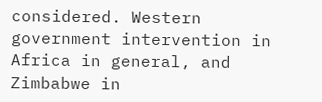considered. Western government intervention in Africa in general, and Zimbabwe in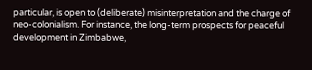particular, is open to (deliberate) misinterpretation and the charge of neo-colonialism. For instance, the long-term prospects for peaceful development in Zimbabwe,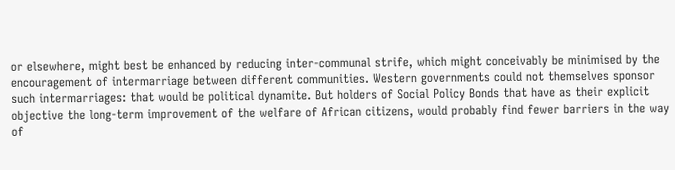or elsewhere, might best be enhanced by reducing inter-communal strife, which might conceivably be minimised by the encouragement of intermarriage between different communities. Western governments could not themselves sponsor such intermarriages: that would be political dynamite. But holders of Social Policy Bonds that have as their explicit objective the long-term improvement of the welfare of African citizens, would probably find fewer barriers in the way of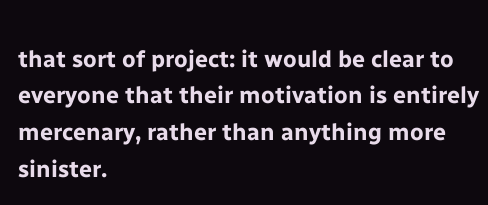that sort of project: it would be clear to everyone that their motivation is entirely mercenary, rather than anything more sinister.